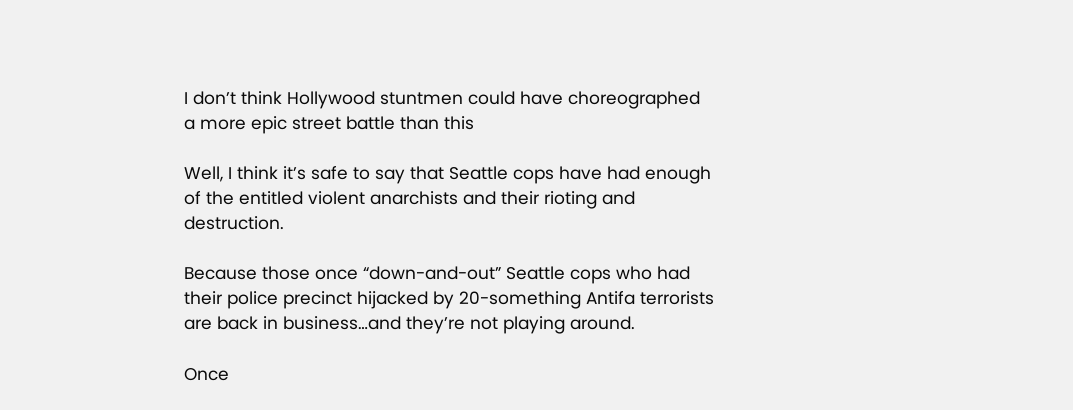I don’t think Hollywood stuntmen could have choreographed a more epic street battle than this

Well, I think it’s safe to say that Seattle cops have had enough of the entitled violent anarchists and their rioting and destruction.

Because those once “down-and-out” Seattle cops who had their police precinct hijacked by 20-something Antifa terrorists are back in business…and they’re not playing around.

Once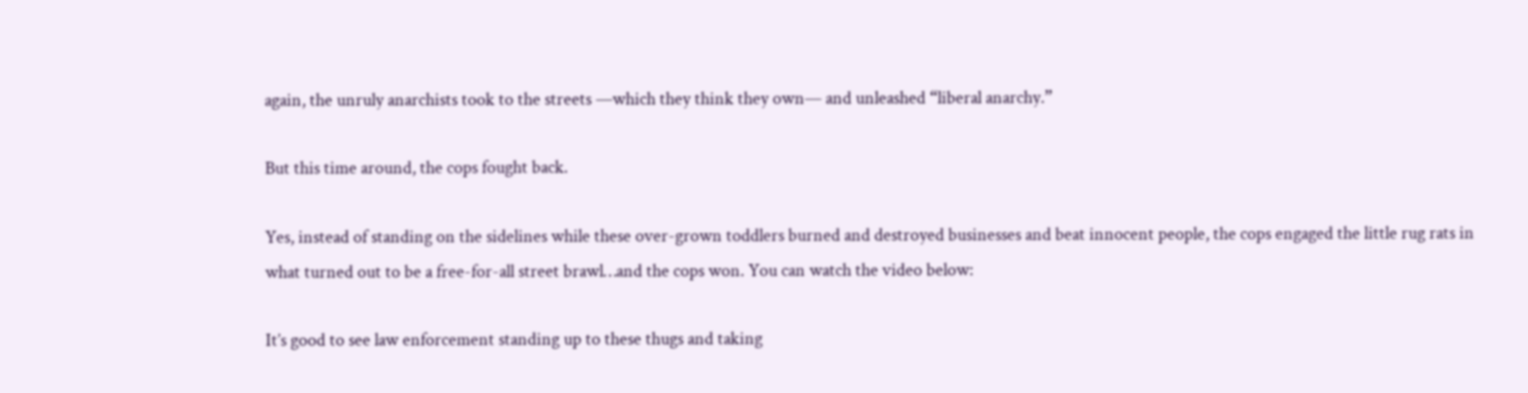again, the unruly anarchists took to the streets —which they think they own— and unleashed “liberal anarchy.”

But this time around, the cops fought back.

Yes, instead of standing on the sidelines while these over-grown toddlers burned and destroyed businesses and beat innocent people, the cops engaged the little rug rats in what turned out to be a free-for-all street brawl…and the cops won. You can watch the video below:

It’s good to see law enforcement standing up to these thugs and taking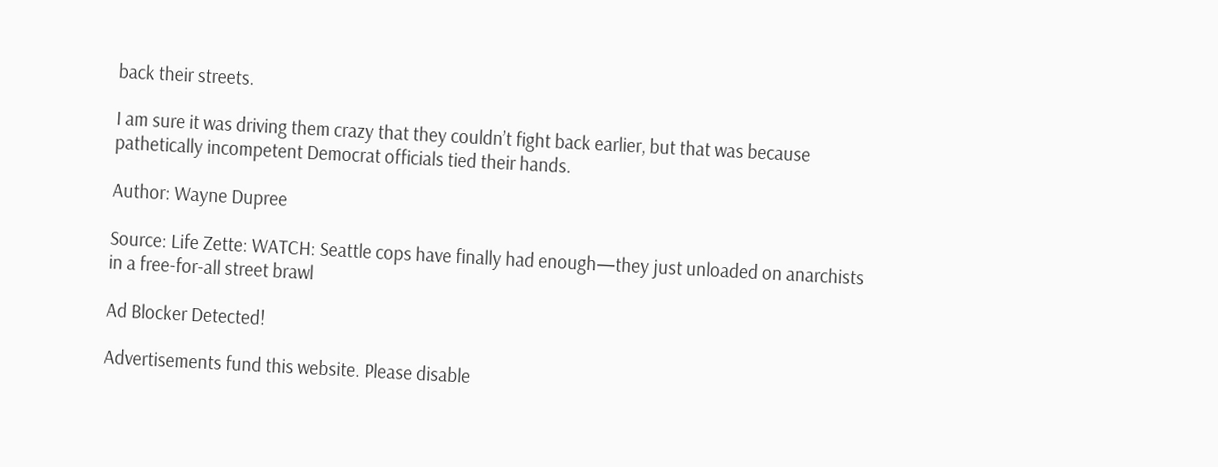back their streets.

I am sure it was driving them crazy that they couldn’t fight back earlier, but that was because pathetically incompetent Democrat officials tied their hands.

Author: Wayne Dupree

Source: Life Zette: WATCH: Seattle cops have finally had enough—they just unloaded on anarchists in a free-for-all street brawl

Ad Blocker Detected!

Advertisements fund this website. Please disable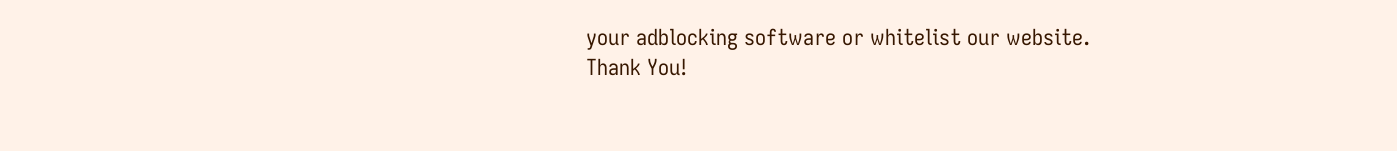your adblocking software or whitelist our website.
Thank You!